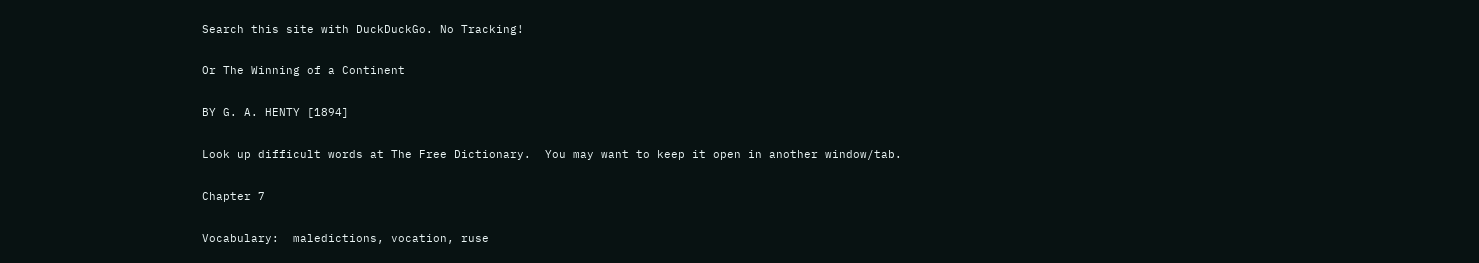Search this site with DuckDuckGo. No Tracking!

Or The Winning of a Continent

BY G. A. HENTY [1894]

Look up difficult words at The Free Dictionary.  You may want to keep it open in another window/tab.

Chapter 7

Vocabulary:  maledictions, vocation, ruse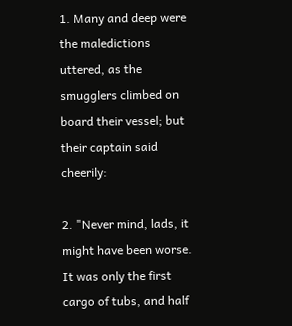1. Many and deep were the maledictions uttered, as the smugglers climbed on board their vessel; but their captain said cheerily:

2. "Never mind, lads, it might have been worse. It was only the first cargo of tubs, and half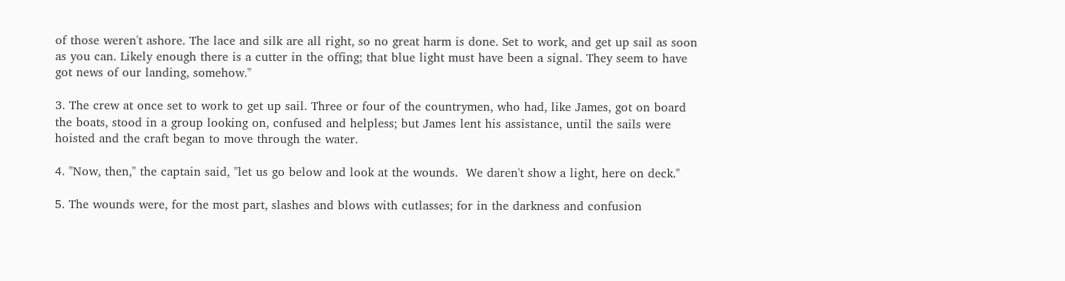of those weren't ashore. The lace and silk are all right, so no great harm is done. Set to work, and get up sail as soon as you can. Likely enough there is a cutter in the offing; that blue light must have been a signal. They seem to have got news of our landing, somehow."

3. The crew at once set to work to get up sail. Three or four of the countrymen, who had, like James, got on board the boats, stood in a group looking on, confused and helpless; but James lent his assistance, until the sails were hoisted and the craft began to move through the water.

4. "Now, then," the captain said, "let us go below and look at the wounds.  We daren't show a light, here on deck."

5. The wounds were, for the most part, slashes and blows with cutlasses; for in the darkness and confusion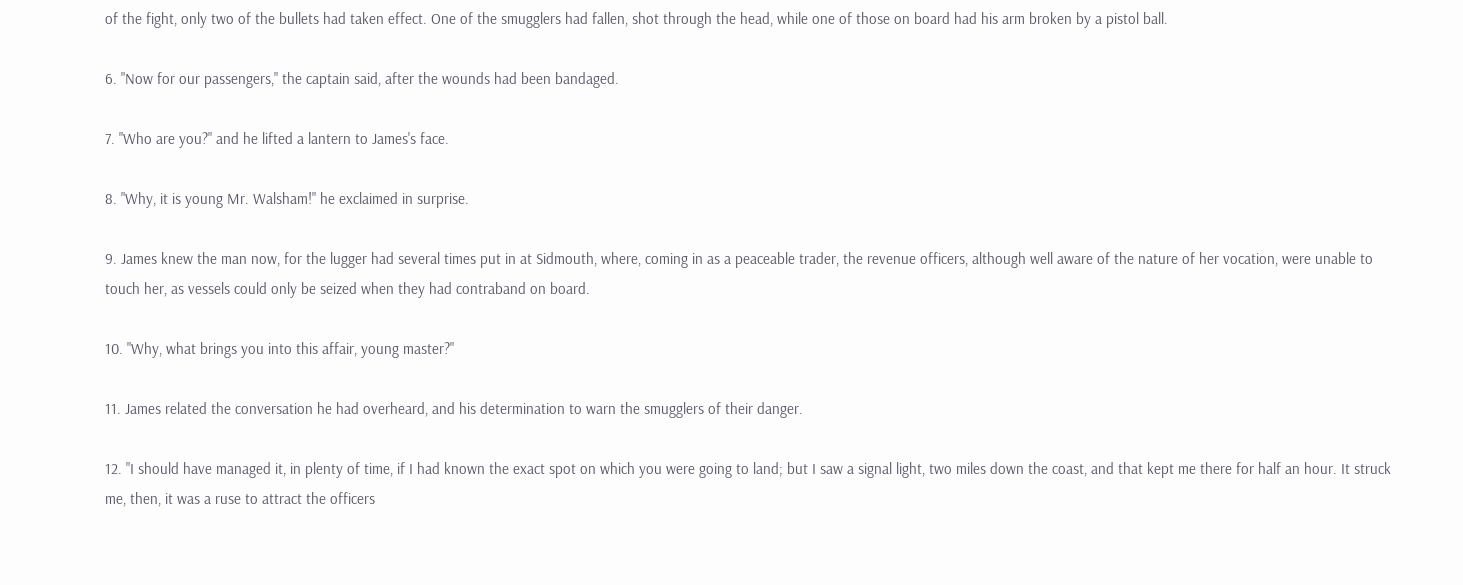of the fight, only two of the bullets had taken effect. One of the smugglers had fallen, shot through the head, while one of those on board had his arm broken by a pistol ball.

6. "Now for our passengers," the captain said, after the wounds had been bandaged.

7. "Who are you?" and he lifted a lantern to James's face.

8. "Why, it is young Mr. Walsham!" he exclaimed in surprise.

9. James knew the man now, for the lugger had several times put in at Sidmouth, where, coming in as a peaceable trader, the revenue officers, although well aware of the nature of her vocation, were unable to touch her, as vessels could only be seized when they had contraband on board.

10. "Why, what brings you into this affair, young master?"

11. James related the conversation he had overheard, and his determination to warn the smugglers of their danger.

12. "I should have managed it, in plenty of time, if I had known the exact spot on which you were going to land; but I saw a signal light, two miles down the coast, and that kept me there for half an hour. It struck me, then, it was a ruse to attract the officers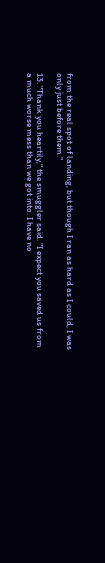from the real spot of landing, but though I ran as hard as I could, I was only just before them."

13. "Thank you heartily," the smuggler said. "I expect you saved us from a much worse mess than we got into. I have no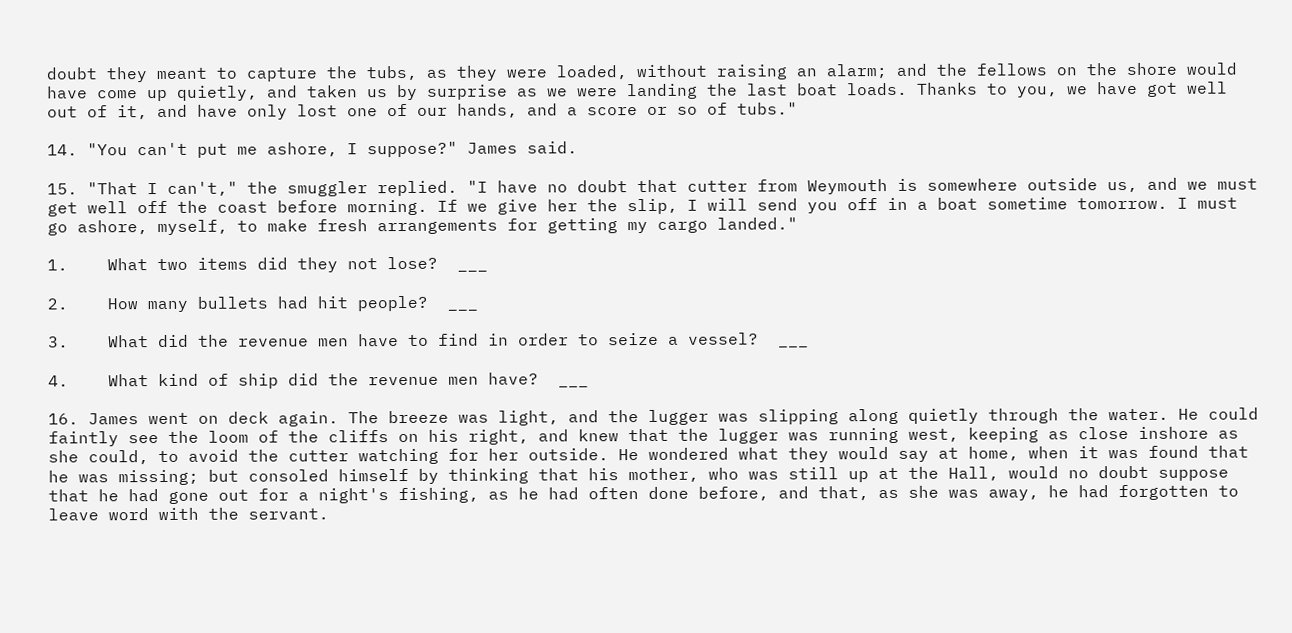doubt they meant to capture the tubs, as they were loaded, without raising an alarm; and the fellows on the shore would have come up quietly, and taken us by surprise as we were landing the last boat loads. Thanks to you, we have got well out of it, and have only lost one of our hands, and a score or so of tubs."

14. "You can't put me ashore, I suppose?" James said.

15. "That I can't," the smuggler replied. "I have no doubt that cutter from Weymouth is somewhere outside us, and we must get well off the coast before morning. If we give her the slip, I will send you off in a boat sometime tomorrow. I must go ashore, myself, to make fresh arrangements for getting my cargo landed."

1.    What two items did they not lose?  ___

2.    How many bullets had hit people?  ___

3.    What did the revenue men have to find in order to seize a vessel?  ___

4.    What kind of ship did the revenue men have?  ___

16. James went on deck again. The breeze was light, and the lugger was slipping along quietly through the water. He could faintly see the loom of the cliffs on his right, and knew that the lugger was running west, keeping as close inshore as she could, to avoid the cutter watching for her outside. He wondered what they would say at home, when it was found that he was missing; but consoled himself by thinking that his mother, who was still up at the Hall, would no doubt suppose that he had gone out for a night's fishing, as he had often done before, and that, as she was away, he had forgotten to leave word with the servant.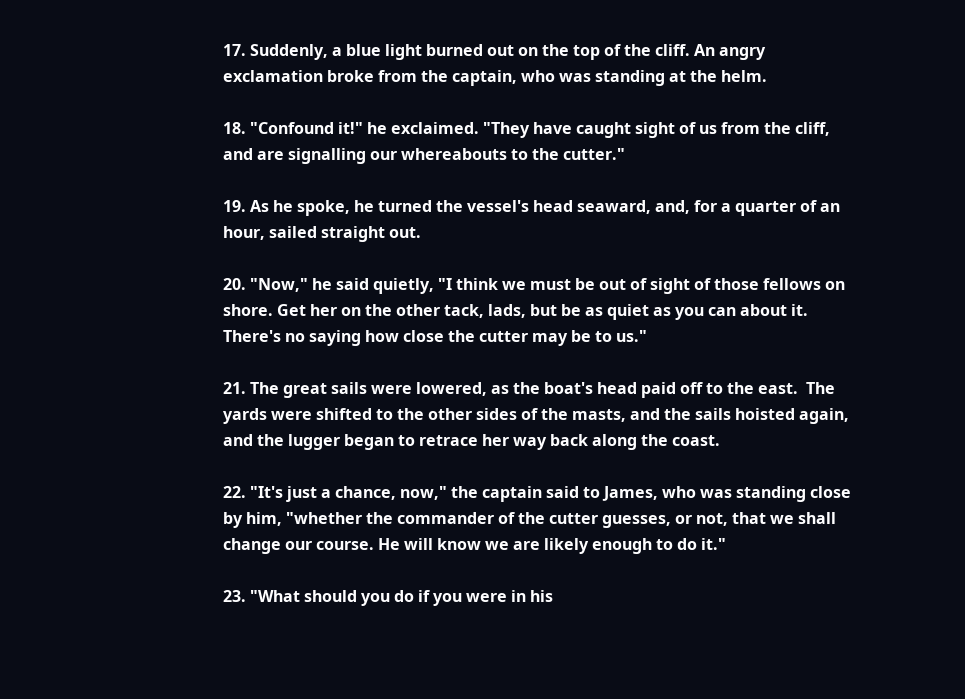17. Suddenly, a blue light burned out on the top of the cliff. An angry exclamation broke from the captain, who was standing at the helm.

18. "Confound it!" he exclaimed. "They have caught sight of us from the cliff, and are signalling our whereabouts to the cutter."

19. As he spoke, he turned the vessel's head seaward, and, for a quarter of an hour, sailed straight out.

20. "Now," he said quietly, "I think we must be out of sight of those fellows on shore. Get her on the other tack, lads, but be as quiet as you can about it. There's no saying how close the cutter may be to us."

21. The great sails were lowered, as the boat's head paid off to the east.  The yards were shifted to the other sides of the masts, and the sails hoisted again, and the lugger began to retrace her way back along the coast.

22. "It's just a chance, now," the captain said to James, who was standing close by him, "whether the commander of the cutter guesses, or not, that we shall change our course. He will know we are likely enough to do it."

23. "What should you do if you were in his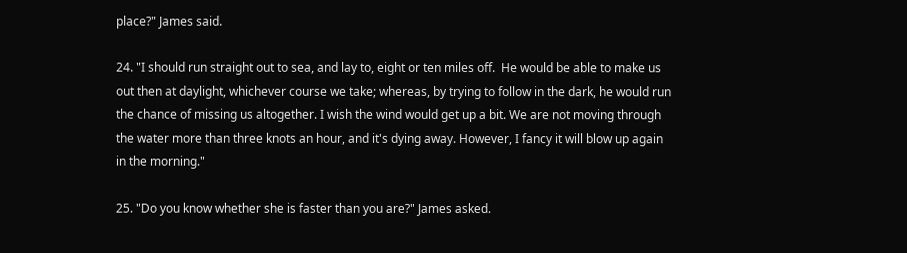place?" James said.

24. "I should run straight out to sea, and lay to, eight or ten miles off.  He would be able to make us out then at daylight, whichever course we take; whereas, by trying to follow in the dark, he would run the chance of missing us altogether. I wish the wind would get up a bit. We are not moving through the water more than three knots an hour, and it's dying away. However, I fancy it will blow up again in the morning."

25. "Do you know whether she is faster than you are?" James asked.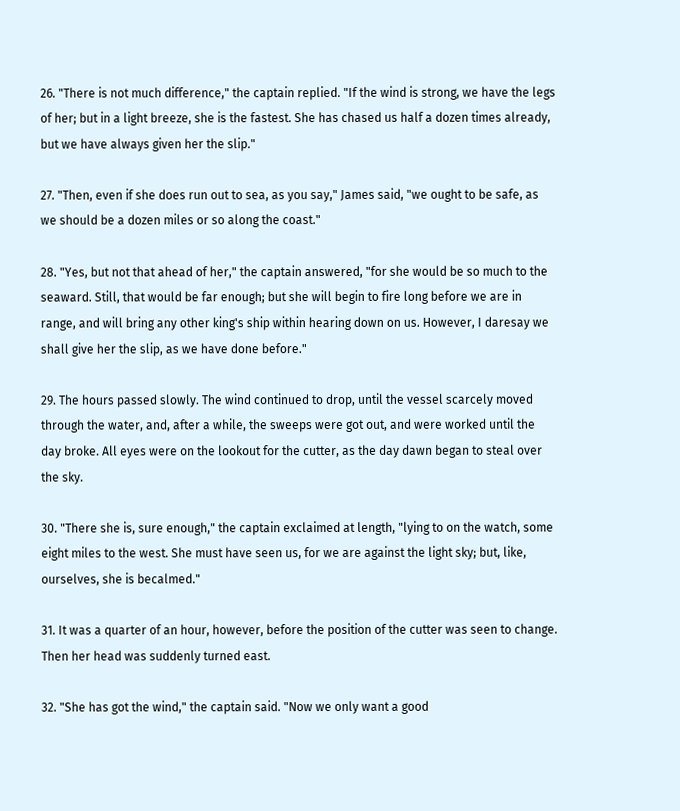26. "There is not much difference," the captain replied. "If the wind is strong, we have the legs of her; but in a light breeze, she is the fastest. She has chased us half a dozen times already, but we have always given her the slip."

27. "Then, even if she does run out to sea, as you say," James said, "we ought to be safe, as we should be a dozen miles or so along the coast."

28. "Yes, but not that ahead of her," the captain answered, "for she would be so much to the seaward. Still, that would be far enough; but she will begin to fire long before we are in range, and will bring any other king's ship within hearing down on us. However, I daresay we shall give her the slip, as we have done before."

29. The hours passed slowly. The wind continued to drop, until the vessel scarcely moved through the water, and, after a while, the sweeps were got out, and were worked until the day broke. All eyes were on the lookout for the cutter, as the day dawn began to steal over the sky.

30. "There she is, sure enough," the captain exclaimed at length, "lying to on the watch, some eight miles to the west. She must have seen us, for we are against the light sky; but, like, ourselves, she is becalmed."

31. It was a quarter of an hour, however, before the position of the cutter was seen to change. Then her head was suddenly turned east.

32. "She has got the wind," the captain said. "Now we only want a good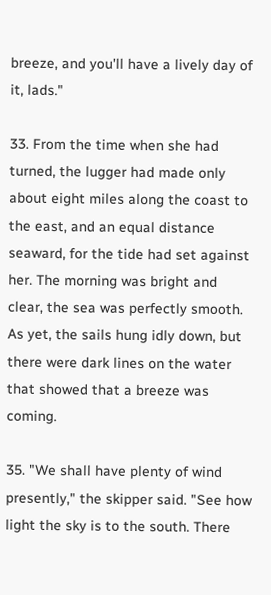breeze, and you'll have a lively day of it, lads."

33. From the time when she had turned, the lugger had made only about eight miles along the coast to the east, and an equal distance seaward, for the tide had set against her. The morning was bright and clear, the sea was perfectly smooth. As yet, the sails hung idly down, but there were dark lines on the water that showed that a breeze was coming.

35. "We shall have plenty of wind presently," the skipper said. "See how light the sky is to the south. There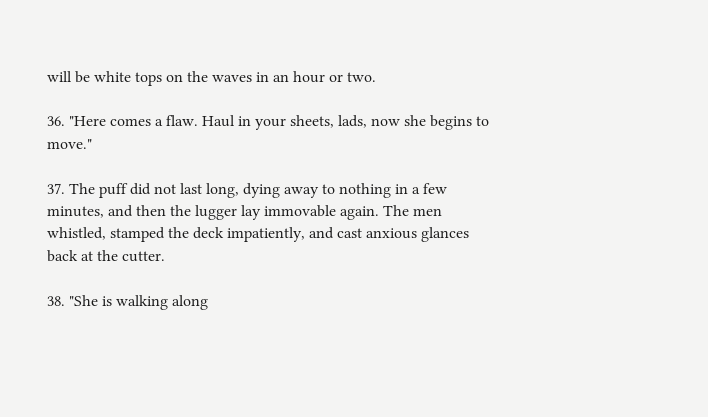will be white tops on the waves in an hour or two.

36. "Here comes a flaw. Haul in your sheets, lads, now she begins to move."

37. The puff did not last long, dying away to nothing in a few minutes, and then the lugger lay immovable again. The men whistled, stamped the deck impatiently, and cast anxious glances back at the cutter.

38. "She is walking along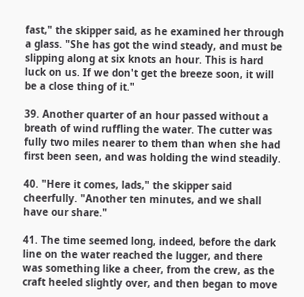fast," the skipper said, as he examined her through a glass. "She has got the wind steady, and must be slipping along at six knots an hour. This is hard luck on us. If we don't get the breeze soon, it will be a close thing of it."

39. Another quarter of an hour passed without a breath of wind ruffling the water. The cutter was fully two miles nearer to them than when she had first been seen, and was holding the wind steadily.

40. "Here it comes, lads," the skipper said cheerfully. "Another ten minutes, and we shall have our share."

41. The time seemed long, indeed, before the dark line on the water reached the lugger, and there was something like a cheer, from the crew, as the craft heeled slightly over, and then began to move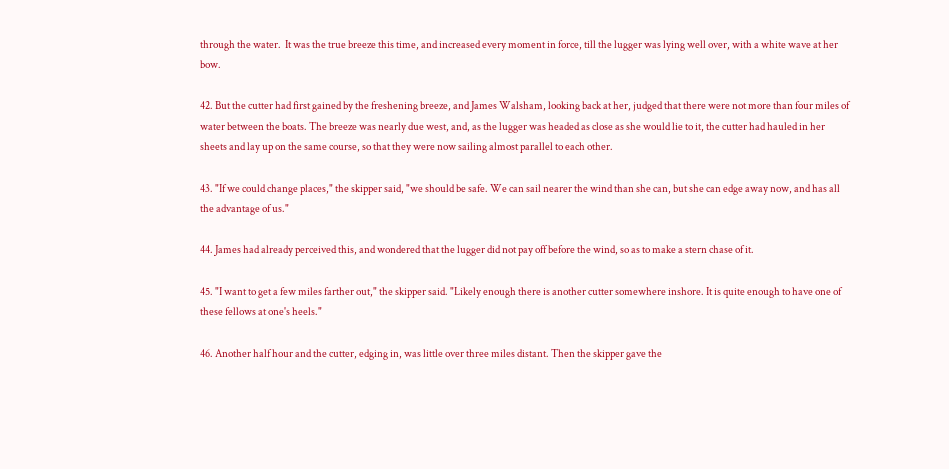through the water.  It was the true breeze this time, and increased every moment in force, till the lugger was lying well over, with a white wave at her bow.

42. But the cutter had first gained by the freshening breeze, and James Walsham, looking back at her, judged that there were not more than four miles of water between the boats. The breeze was nearly due west, and, as the lugger was headed as close as she would lie to it, the cutter had hauled in her sheets and lay up on the same course, so that they were now sailing almost parallel to each other.

43. "If we could change places," the skipper said, "we should be safe. We can sail nearer the wind than she can, but she can edge away now, and has all the advantage of us."

44. James had already perceived this, and wondered that the lugger did not pay off before the wind, so as to make a stern chase of it.

45. "I want to get a few miles farther out," the skipper said. "Likely enough there is another cutter somewhere inshore. It is quite enough to have one of these fellows at one's heels."

46. Another half hour and the cutter, edging in, was little over three miles distant. Then the skipper gave the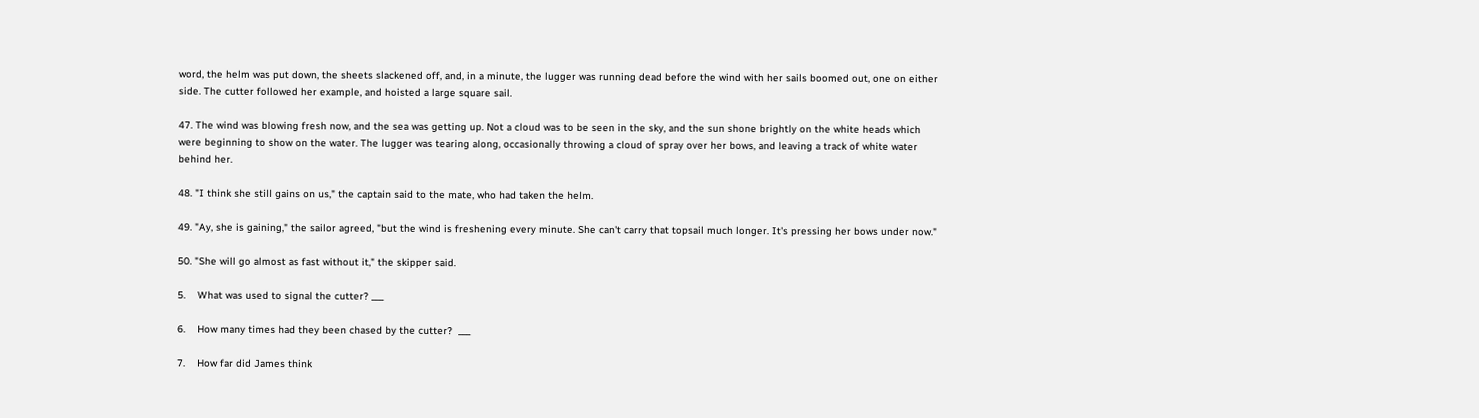word, the helm was put down, the sheets slackened off, and, in a minute, the lugger was running dead before the wind with her sails boomed out, one on either side. The cutter followed her example, and hoisted a large square sail.

47. The wind was blowing fresh now, and the sea was getting up. Not a cloud was to be seen in the sky, and the sun shone brightly on the white heads which were beginning to show on the water. The lugger was tearing along, occasionally throwing a cloud of spray over her bows, and leaving a track of white water behind her.

48. "I think she still gains on us," the captain said to the mate, who had taken the helm.

49. "Ay, she is gaining," the sailor agreed, "but the wind is freshening every minute. She can't carry that topsail much longer. It's pressing her bows under now."

50. "She will go almost as fast without it," the skipper said.

5.    What was used to signal the cutter? ___

6.    How many times had they been chased by the cutter?  ___

7.    How far did James think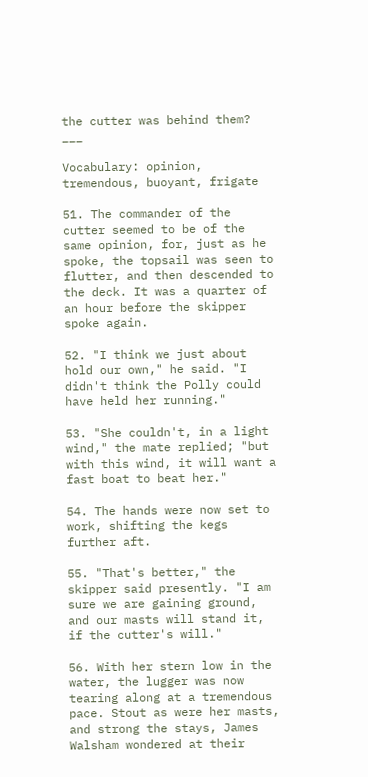the cutter was behind them?  ___

Vocabulary: opinion, tremendous, buoyant, frigate

51. The commander of the cutter seemed to be of the same opinion, for, just as he spoke, the topsail was seen to flutter, and then descended to the deck. It was a quarter of an hour before the skipper spoke again.

52. "I think we just about hold our own," he said. "I didn't think the Polly could have held her running."

53. "She couldn't, in a light wind," the mate replied; "but with this wind, it will want a fast boat to beat her."

54. The hands were now set to work, shifting the kegs further aft.

55. "That's better," the skipper said presently. "I am sure we are gaining ground, and our masts will stand it, if the cutter's will."

56. With her stern low in the water, the lugger was now tearing along at a tremendous pace. Stout as were her masts, and strong the stays, James Walsham wondered at their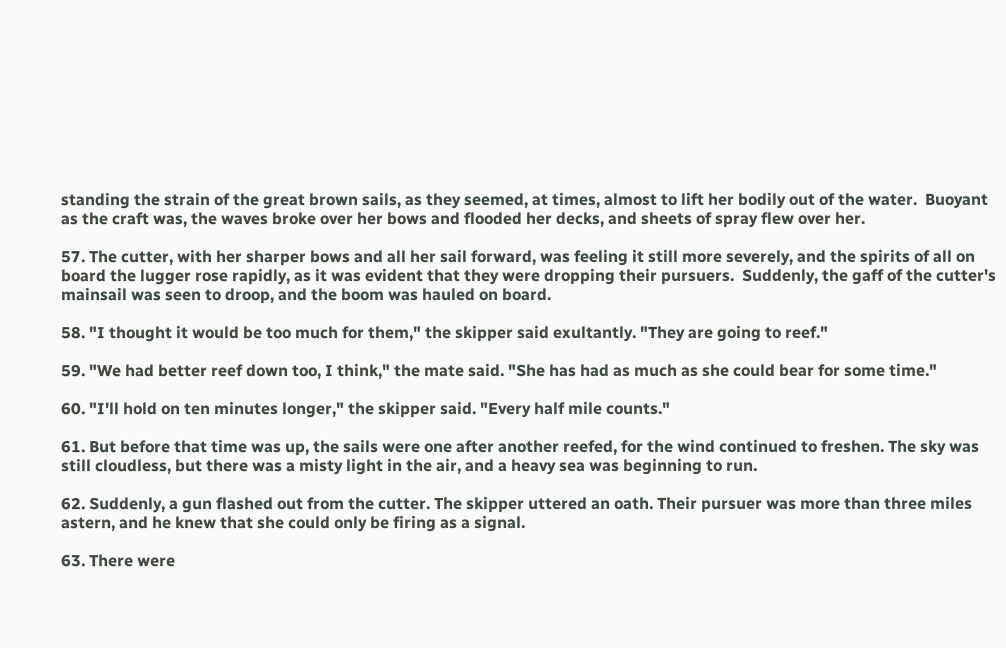standing the strain of the great brown sails, as they seemed, at times, almost to lift her bodily out of the water.  Buoyant as the craft was, the waves broke over her bows and flooded her decks, and sheets of spray flew over her.

57. The cutter, with her sharper bows and all her sail forward, was feeling it still more severely, and the spirits of all on board the lugger rose rapidly, as it was evident that they were dropping their pursuers.  Suddenly, the gaff of the cutter's mainsail was seen to droop, and the boom was hauled on board.

58. "I thought it would be too much for them," the skipper said exultantly. "They are going to reef."

59. "We had better reef down too, I think," the mate said. "She has had as much as she could bear for some time."

60. "I'll hold on ten minutes longer," the skipper said. "Every half mile counts."

61. But before that time was up, the sails were one after another reefed, for the wind continued to freshen. The sky was still cloudless, but there was a misty light in the air, and a heavy sea was beginning to run.

62. Suddenly, a gun flashed out from the cutter. The skipper uttered an oath. Their pursuer was more than three miles astern, and he knew that she could only be firing as a signal.

63. There were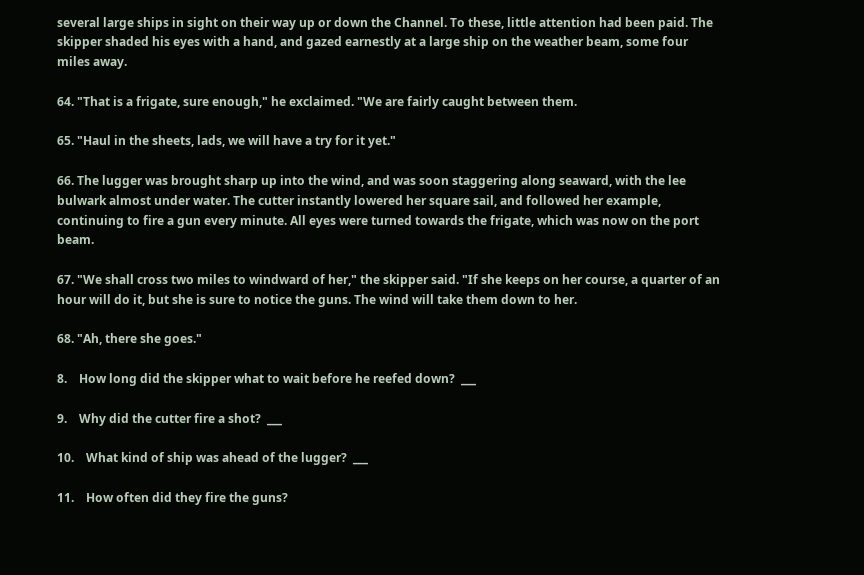several large ships in sight on their way up or down the Channel. To these, little attention had been paid. The skipper shaded his eyes with a hand, and gazed earnestly at a large ship on the weather beam, some four miles away.

64. "That is a frigate, sure enough," he exclaimed. "We are fairly caught between them.

65. "Haul in the sheets, lads, we will have a try for it yet."

66. The lugger was brought sharp up into the wind, and was soon staggering along seaward, with the lee bulwark almost under water. The cutter instantly lowered her square sail, and followed her example, continuing to fire a gun every minute. All eyes were turned towards the frigate, which was now on the port beam.

67. "We shall cross two miles to windward of her," the skipper said. "If she keeps on her course, a quarter of an hour will do it, but she is sure to notice the guns. The wind will take them down to her.

68. "Ah, there she goes."

8.    How long did the skipper what to wait before he reefed down?  ___

9.    Why did the cutter fire a shot?  ___

10.    What kind of ship was ahead of the lugger?  ___

11.    How often did they fire the guns?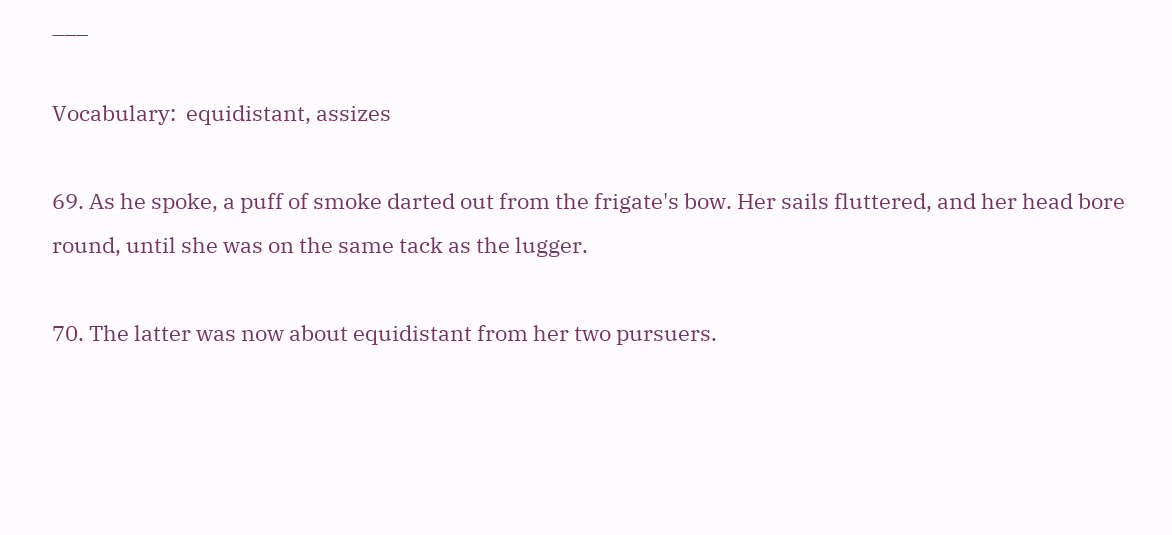___

Vocabulary:  equidistant, assizes

69. As he spoke, a puff of smoke darted out from the frigate's bow. Her sails fluttered, and her head bore round, until she was on the same tack as the lugger.

70. The latter was now about equidistant from her two pursuers.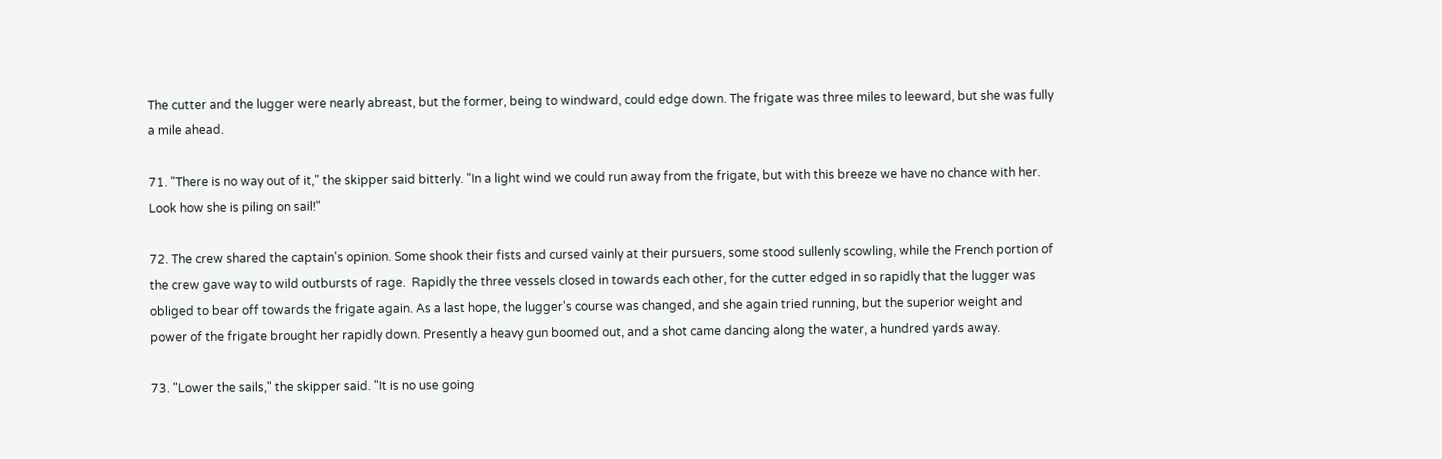The cutter and the lugger were nearly abreast, but the former, being to windward, could edge down. The frigate was three miles to leeward, but she was fully a mile ahead.

71. "There is no way out of it," the skipper said bitterly. "In a light wind we could run away from the frigate, but with this breeze we have no chance with her. Look how she is piling on sail!"

72. The crew shared the captain's opinion. Some shook their fists and cursed vainly at their pursuers, some stood sullenly scowling, while the French portion of the crew gave way to wild outbursts of rage.  Rapidly the three vessels closed in towards each other, for the cutter edged in so rapidly that the lugger was obliged to bear off towards the frigate again. As a last hope, the lugger's course was changed, and she again tried running, but the superior weight and power of the frigate brought her rapidly down. Presently a heavy gun boomed out, and a shot came dancing along the water, a hundred yards away.

73. "Lower the sails," the skipper said. "It is no use going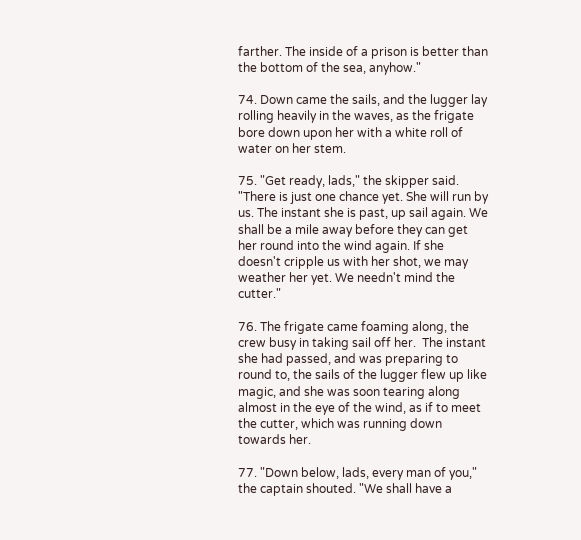farther. The inside of a prison is better than the bottom of the sea, anyhow."

74. Down came the sails, and the lugger lay rolling heavily in the waves, as the frigate bore down upon her with a white roll of water on her stem.

75. "Get ready, lads," the skipper said. "There is just one chance yet. She will run by us. The instant she is past, up sail again. We shall be a mile away before they can get her round into the wind again. If she doesn't cripple us with her shot, we may weather her yet. We needn't mind the cutter."

76. The frigate came foaming along, the crew busy in taking sail off her.  The instant she had passed, and was preparing to round to, the sails of the lugger flew up like magic, and she was soon tearing along almost in the eye of the wind, as if to meet the cutter, which was running down towards her.

77. "Down below, lads, every man of you," the captain shouted. "We shall have a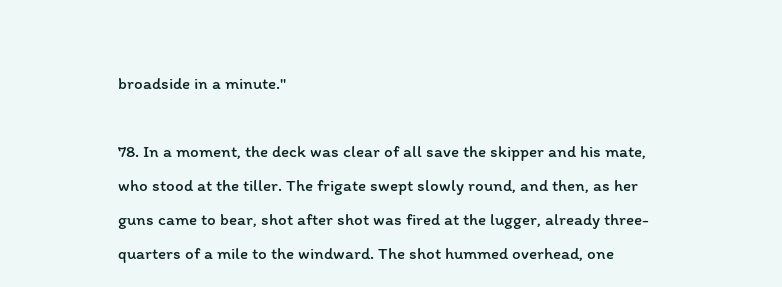broadside in a minute."

78. In a moment, the deck was clear of all save the skipper and his mate, who stood at the tiller. The frigate swept slowly round, and then, as her guns came to bear, shot after shot was fired at the lugger, already three-quarters of a mile to the windward. The shot hummed overhead, one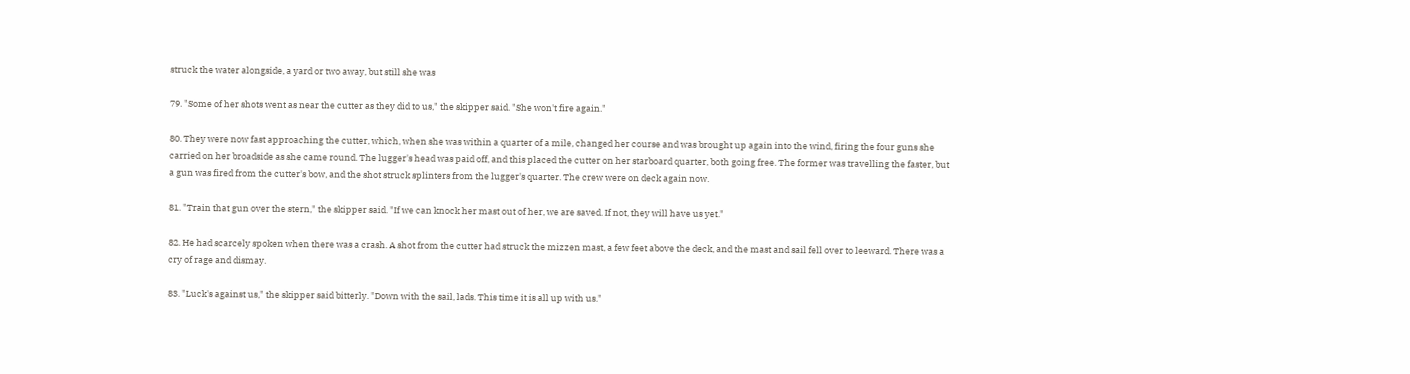struck the water alongside, a yard or two away, but still she was

79. "Some of her shots went as near the cutter as they did to us," the skipper said. "She won't fire again."

80. They were now fast approaching the cutter, which, when she was within a quarter of a mile, changed her course and was brought up again into the wind, firing the four guns she carried on her broadside as she came round. The lugger's head was paid off, and this placed the cutter on her starboard quarter, both going free. The former was travelling the faster, but a gun was fired from the cutter's bow, and the shot struck splinters from the lugger's quarter. The crew were on deck again now.

81. "Train that gun over the stern," the skipper said. "If we can knock her mast out of her, we are saved. If not, they will have us yet."

82. He had scarcely spoken when there was a crash. A shot from the cutter had struck the mizzen mast, a few feet above the deck, and the mast and sail fell over to leeward. There was a cry of rage and dismay.

83. "Luck's against us," the skipper said bitterly. "Down with the sail, lads. This time it is all up with us."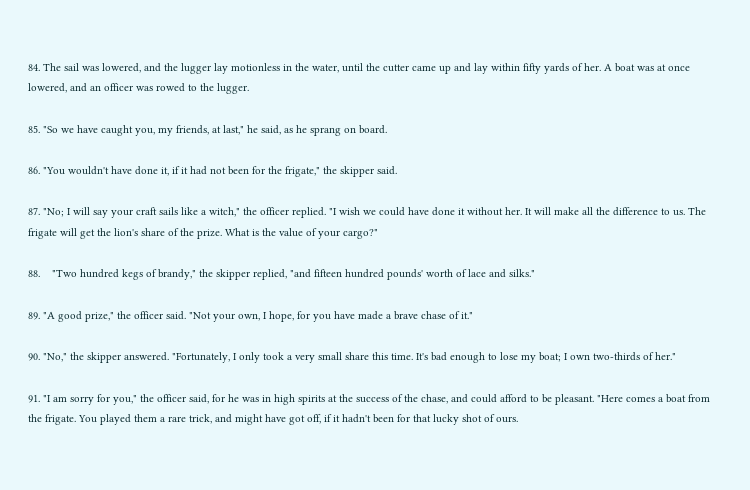84. The sail was lowered, and the lugger lay motionless in the water, until the cutter came up and lay within fifty yards of her. A boat was at once lowered, and an officer was rowed to the lugger.

85. "So we have caught you, my friends, at last," he said, as he sprang on board.

86. "You wouldn't have done it, if it had not been for the frigate," the skipper said.

87. "No; I will say your craft sails like a witch," the officer replied. "I wish we could have done it without her. It will make all the difference to us. The frigate will get the lion's share of the prize. What is the value of your cargo?"

88.    "Two hundred kegs of brandy," the skipper replied, "and fifteen hundred pounds' worth of lace and silks."

89. "A good prize," the officer said. "Not your own, I hope, for you have made a brave chase of it."

90. "No," the skipper answered. "Fortunately, I only took a very small share this time. It's bad enough to lose my boat; I own two-thirds of her."

91. "I am sorry for you," the officer said, for he was in high spirits at the success of the chase, and could afford to be pleasant. "Here comes a boat from the frigate. You played them a rare trick, and might have got off, if it hadn't been for that lucky shot of ours.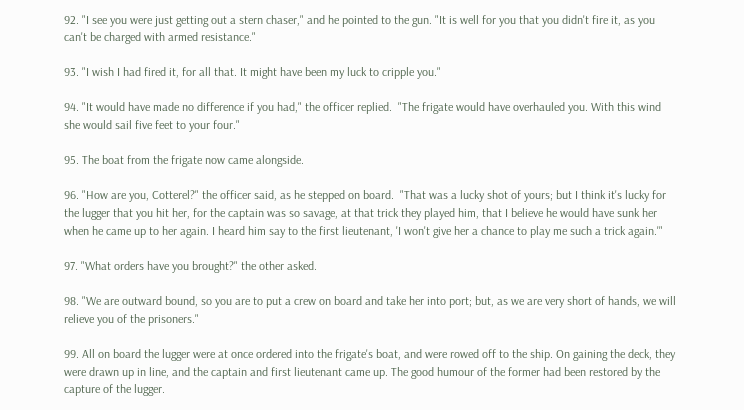92. "I see you were just getting out a stern chaser," and he pointed to the gun. "It is well for you that you didn't fire it, as you can't be charged with armed resistance."

93. "I wish I had fired it, for all that. It might have been my luck to cripple you."

94. "It would have made no difference if you had," the officer replied.  "The frigate would have overhauled you. With this wind she would sail five feet to your four."

95. The boat from the frigate now came alongside.

96. "How are you, Cotterel?" the officer said, as he stepped on board.  "That was a lucky shot of yours; but I think it's lucky for the lugger that you hit her, for the captain was so savage, at that trick they played him, that I believe he would have sunk her when he came up to her again. I heard him say to the first lieutenant, 'I won't give her a chance to play me such a trick again.'"

97. "What orders have you brought?" the other asked.

98. "We are outward bound, so you are to put a crew on board and take her into port; but, as we are very short of hands, we will relieve you of the prisoners."

99. All on board the lugger were at once ordered into the frigate's boat, and were rowed off to the ship. On gaining the deck, they were drawn up in line, and the captain and first lieutenant came up. The good humour of the former had been restored by the capture of the lugger.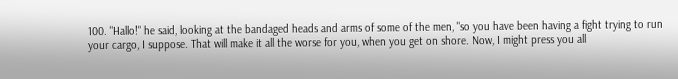100. "Hallo!" he said, looking at the bandaged heads and arms of some of the men, "so you have been having a fight trying to run your cargo, I suppose. That will make it all the worse for you, when you get on shore. Now, I might press you all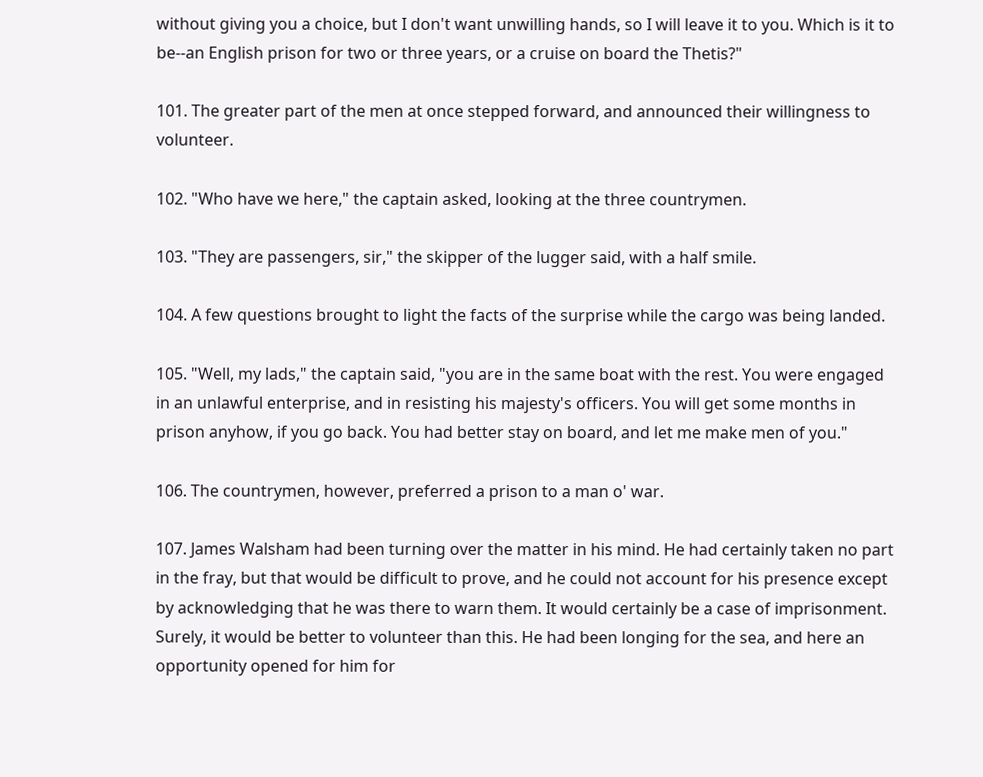without giving you a choice, but I don't want unwilling hands, so I will leave it to you. Which is it to be--an English prison for two or three years, or a cruise on board the Thetis?"

101. The greater part of the men at once stepped forward, and announced their willingness to volunteer.

102. "Who have we here," the captain asked, looking at the three countrymen.

103. "They are passengers, sir," the skipper of the lugger said, with a half smile.

104. A few questions brought to light the facts of the surprise while the cargo was being landed.

105. "Well, my lads," the captain said, "you are in the same boat with the rest. You were engaged in an unlawful enterprise, and in resisting his majesty's officers. You will get some months in prison anyhow, if you go back. You had better stay on board, and let me make men of you."

106. The countrymen, however, preferred a prison to a man o' war.

107. James Walsham had been turning over the matter in his mind. He had certainly taken no part in the fray, but that would be difficult to prove, and he could not account for his presence except by acknowledging that he was there to warn them. It would certainly be a case of imprisonment. Surely, it would be better to volunteer than this. He had been longing for the sea, and here an opportunity opened for him for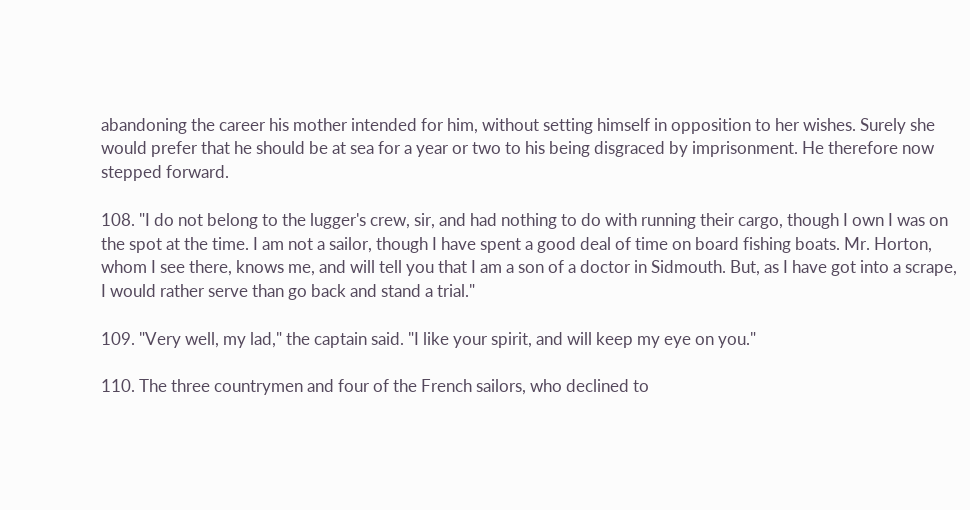abandoning the career his mother intended for him, without setting himself in opposition to her wishes. Surely she would prefer that he should be at sea for a year or two to his being disgraced by imprisonment. He therefore now stepped forward.

108. "I do not belong to the lugger's crew, sir, and had nothing to do with running their cargo, though I own I was on the spot at the time. I am not a sailor, though I have spent a good deal of time on board fishing boats. Mr. Horton, whom I see there, knows me, and will tell you that I am a son of a doctor in Sidmouth. But, as I have got into a scrape, I would rather serve than go back and stand a trial."

109. "Very well, my lad," the captain said. "I like your spirit, and will keep my eye on you."

110. The three countrymen and four of the French sailors, who declined to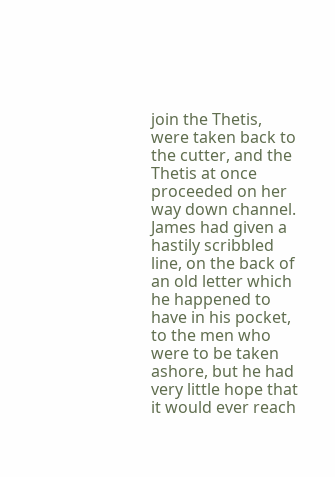join the Thetis, were taken back to the cutter, and the Thetis at once proceeded on her way down channel. James had given a hastily scribbled line, on the back of an old letter which he happened to have in his pocket, to the men who were to be taken ashore, but he had very little hope that it would ever reach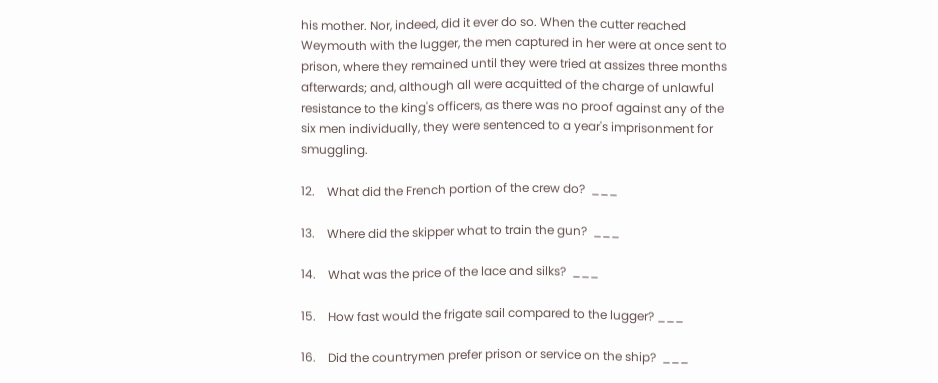his mother. Nor, indeed, did it ever do so. When the cutter reached Weymouth with the lugger, the men captured in her were at once sent to prison, where they remained until they were tried at assizes three months afterwards; and, although all were acquitted of the charge of unlawful resistance to the king's officers, as there was no proof against any of the six men individually, they were sentenced to a year's imprisonment for smuggling.

12.    What did the French portion of the crew do?  ___

13.    Where did the skipper what to train the gun?  ___

14.    What was the price of the lace and silks?  ___

15.    How fast would the frigate sail compared to the lugger? ___

16.    Did the countrymen prefer prison or service on the ship?  ___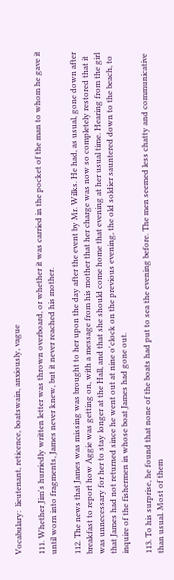Vocabulary:  lieutenant, reticence, boatswain, anxiously, vague

111. Whether Jim's hurriedly written letter was thrown overboard, or whether it was carried in the pocket of the man to whom he gave it until worn into fragments, James never knew, but it never reached his mother.

112. The news that James was missing was brought to her upon the day after the event by Mr. Wilks. He had, as usual, gone down after breakfast to report how Aggie was getting on, with a message from his mother that her charge was now so completely restored that it was unnecessary for her to stay longer at the Hall, and that she should come home that evening at her usual time. Hearing from the girl that James had not returned since he went out at nine o'clock on the previous evening, the old soldier sauntered down to the beach, to inquire of the fishermen in whose boat James had gone out.

113. To his surprise, he found that none of the boats had put to sea the evening before. The men seemed less chatty and communicative than usual. Most of them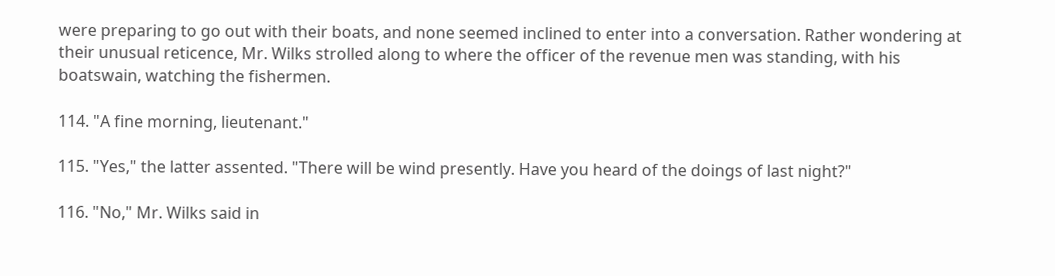were preparing to go out with their boats, and none seemed inclined to enter into a conversation. Rather wondering at their unusual reticence, Mr. Wilks strolled along to where the officer of the revenue men was standing, with his boatswain, watching the fishermen.

114. "A fine morning, lieutenant."

115. "Yes," the latter assented. "There will be wind presently. Have you heard of the doings of last night?"

116. "No," Mr. Wilks said in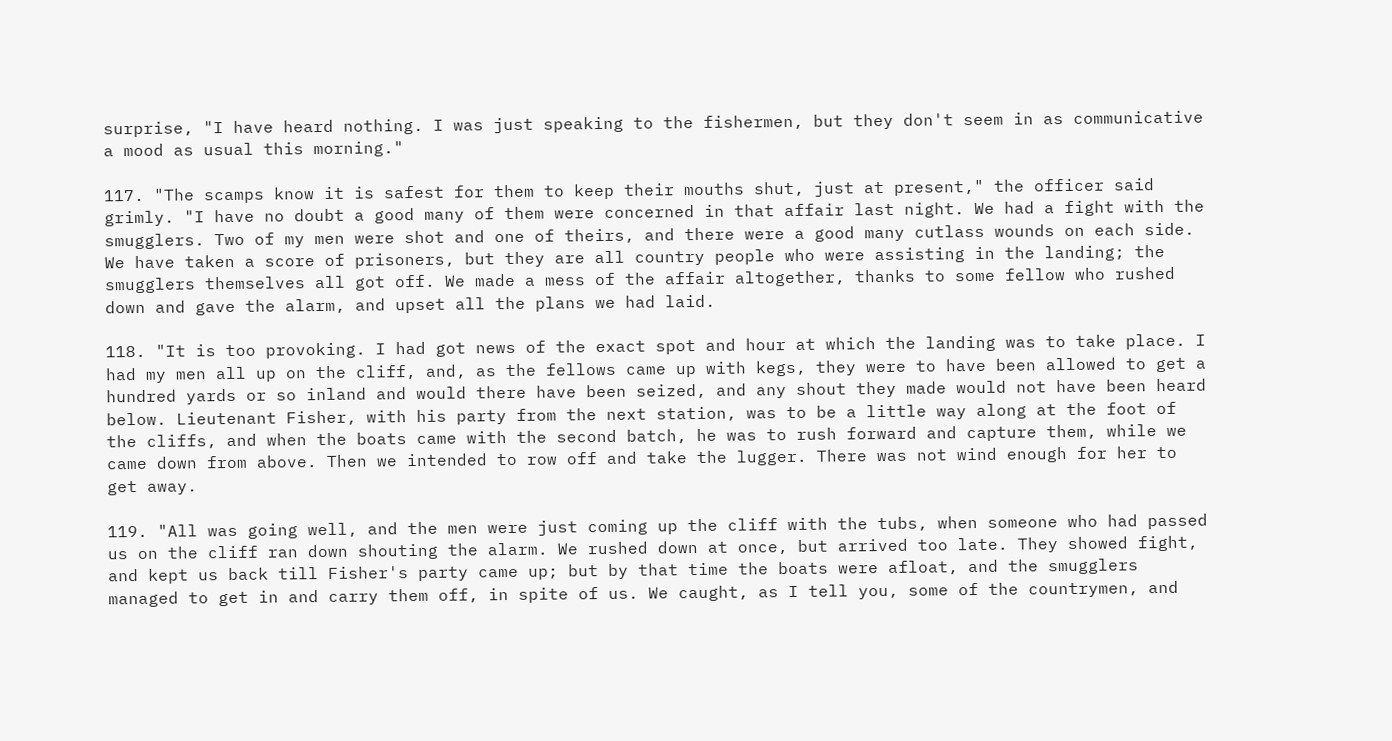surprise, "I have heard nothing. I was just speaking to the fishermen, but they don't seem in as communicative a mood as usual this morning."

117. "The scamps know it is safest for them to keep their mouths shut, just at present," the officer said grimly. "I have no doubt a good many of them were concerned in that affair last night. We had a fight with the smugglers. Two of my men were shot and one of theirs, and there were a good many cutlass wounds on each side. We have taken a score of prisoners, but they are all country people who were assisting in the landing; the smugglers themselves all got off. We made a mess of the affair altogether, thanks to some fellow who rushed down and gave the alarm, and upset all the plans we had laid.

118. "It is too provoking. I had got news of the exact spot and hour at which the landing was to take place. I had my men all up on the cliff, and, as the fellows came up with kegs, they were to have been allowed to get a hundred yards or so inland and would there have been seized, and any shout they made would not have been heard below. Lieutenant Fisher, with his party from the next station, was to be a little way along at the foot of the cliffs, and when the boats came with the second batch, he was to rush forward and capture them, while we came down from above. Then we intended to row off and take the lugger. There was not wind enough for her to get away.

119. "All was going well, and the men were just coming up the cliff with the tubs, when someone who had passed us on the cliff ran down shouting the alarm. We rushed down at once, but arrived too late. They showed fight, and kept us back till Fisher's party came up; but by that time the boats were afloat, and the smugglers managed to get in and carry them off, in spite of us. We caught, as I tell you, some of the countrymen, and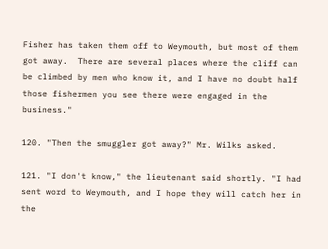Fisher has taken them off to Weymouth, but most of them got away.  There are several places where the cliff can be climbed by men who know it, and I have no doubt half those fishermen you see there were engaged in the business."

120. "Then the smuggler got away?" Mr. Wilks asked.

121. "I don't know," the lieutenant said shortly. "I had sent word to Weymouth, and I hope they will catch her in the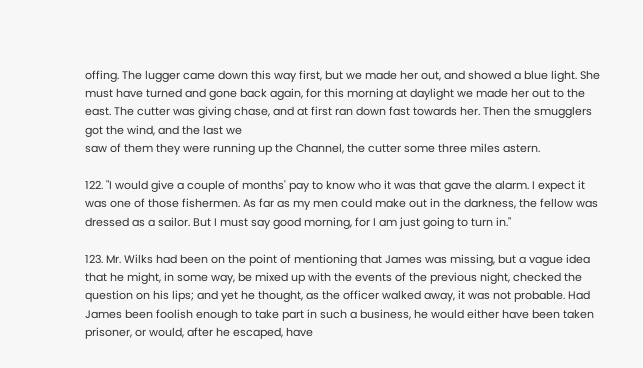offing. The lugger came down this way first, but we made her out, and showed a blue light. She must have turned and gone back again, for this morning at daylight we made her out to the east. The cutter was giving chase, and at first ran down fast towards her. Then the smugglers got the wind, and the last we
saw of them they were running up the Channel, the cutter some three miles astern.

122. "I would give a couple of months' pay to know who it was that gave the alarm. I expect it was one of those fishermen. As far as my men could make out in the darkness, the fellow was dressed as a sailor. But I must say good morning, for I am just going to turn in."

123. Mr. Wilks had been on the point of mentioning that James was missing, but a vague idea that he might, in some way, be mixed up with the events of the previous night, checked the question on his lips; and yet he thought, as the officer walked away, it was not probable. Had James been foolish enough to take part in such a business, he would either have been taken prisoner, or would, after he escaped, have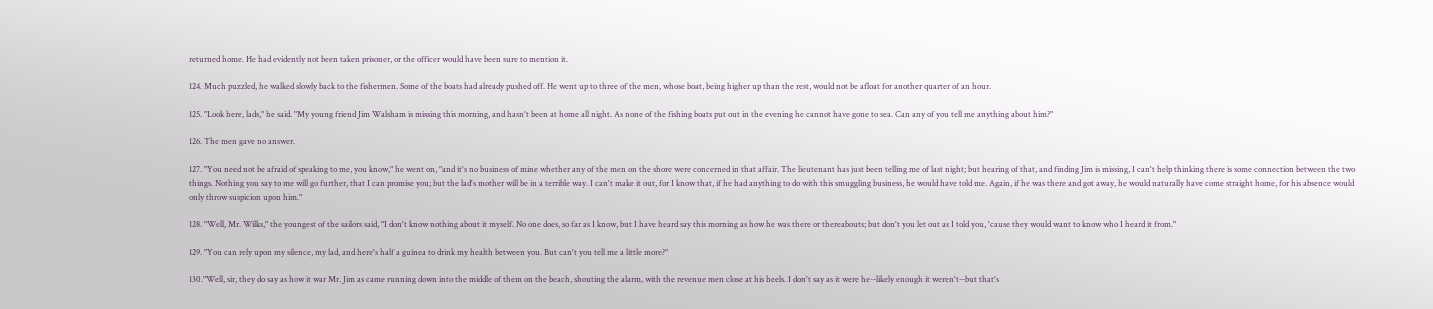returned home. He had evidently not been taken prisoner, or the officer would have been sure to mention it.

124. Much puzzled, he walked slowly back to the fishermen. Some of the boats had already pushed off. He went up to three of the men, whose boat, being higher up than the rest, would not be afloat for another quarter of an hour.

125. "Look here, lads," he said. "My young friend Jim Walsham is missing this morning, and hasn't been at home all night. As none of the fishing boats put out in the evening he cannot have gone to sea. Can any of you tell me anything about him?"

126. The men gave no answer.

127. "You need not be afraid of speaking to me, you know," he went on, "and it's no business of mine whether any of the men on the shore were concerned in that affair. The lieutenant has just been telling me of last night; but hearing of that, and finding Jim is missing, I can't help thinking there is some connection between the two things. Nothing you say to me will go further, that I can promise you; but the lad's mother will be in a terrible way. I can't make it out, for I know that, if he had anything to do with this smuggling business, he would have told me. Again, if he was there and got away, he would naturally have come straight home, for his absence would only throw suspicion upon him."

128. "Well, Mr. Wilks," the youngest of the sailors said, "I don't know nothing about it myself. No one does, so far as I know, but I have heard say this morning as how he was there or thereabouts; but don't you let out as I told you, 'cause they would want to know who I heard it from."

129. "You can rely upon my silence, my lad, and here's half a guinea to drink my health between you. But can't you tell me a little more?"

130."Well, sir, they do say as how it war Mr. Jim as came running down into the middle of them on the beach, shouting the alarm, with the revenue men close at his heels. I don't say as it were he--likely enough it weren't--but that's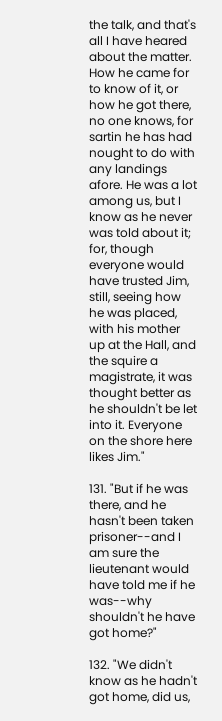the talk, and that's all I have heared about the matter. How he came for to know of it, or how he got there, no one knows, for sartin he has had nought to do with any landings afore. He was a lot among us, but I know as he never was told about it; for, though everyone would have trusted Jim, still, seeing how he was placed, with his mother up at the Hall, and the squire a magistrate, it was thought better as he shouldn't be let into it. Everyone on the shore here likes Jim."

131. "But if he was there, and he hasn't been taken prisoner--and I am sure the lieutenant would have told me if he was--why shouldn't he have got home?"

132. "We didn't know as he hadn't got home, did us,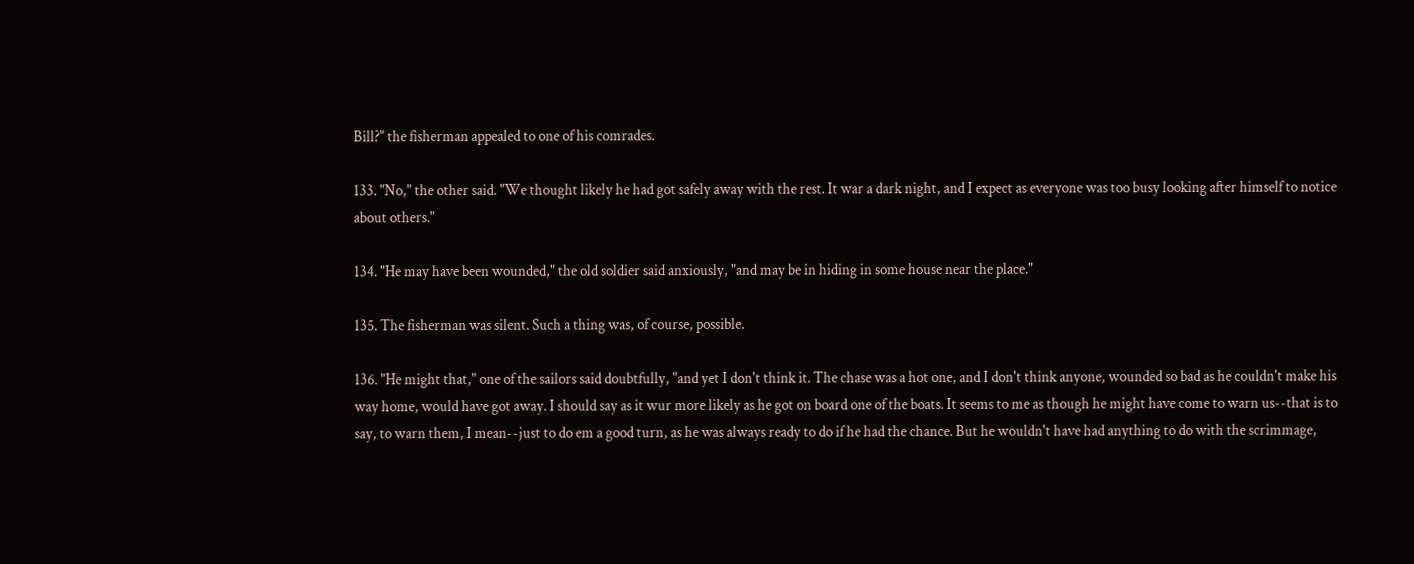Bill?" the fisherman appealed to one of his comrades.

133. "No," the other said. "We thought likely he had got safely away with the rest. It war a dark night, and I expect as everyone was too busy looking after himself to notice about others."

134. "He may have been wounded," the old soldier said anxiously, "and may be in hiding in some house near the place."

135. The fisherman was silent. Such a thing was, of course, possible.

136. "He might that," one of the sailors said doubtfully, "and yet I don't think it. The chase was a hot one, and I don't think anyone, wounded so bad as he couldn't make his way home, would have got away. I should say as it wur more likely as he got on board one of the boats. It seems to me as though he might have come to warn us--that is to say, to warn them, I mean--just to do em a good turn, as he was always ready to do if he had the chance. But he wouldn't have had anything to do with the scrimmage,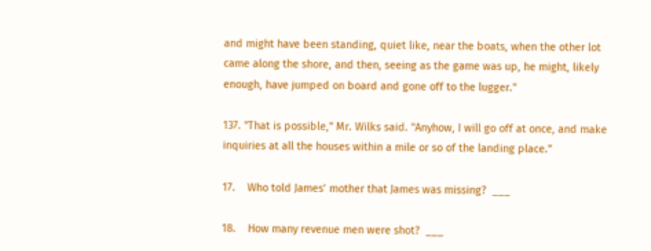and might have been standing, quiet like, near the boats, when the other lot came along the shore, and then, seeing as the game was up, he might, likely enough, have jumped on board and gone off to the lugger."

137. "That is possible," Mr. Wilks said. "Anyhow, I will go off at once, and make inquiries at all the houses within a mile or so of the landing place."

17.    Who told James’ mother that James was missing?  ___

18.    How many revenue men were shot?  ___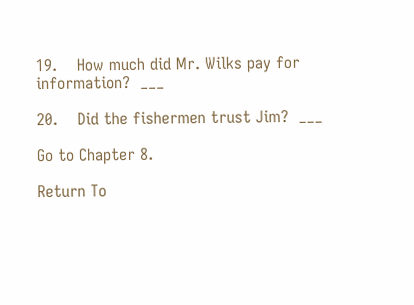19.    How much did Mr. Wilks pay for information?  ___

20.    Did the fishermen trust Jim?  ___

Go to Chapter 8.

Return To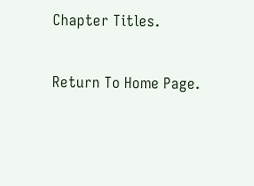Chapter Titles.

Return To Home Page.